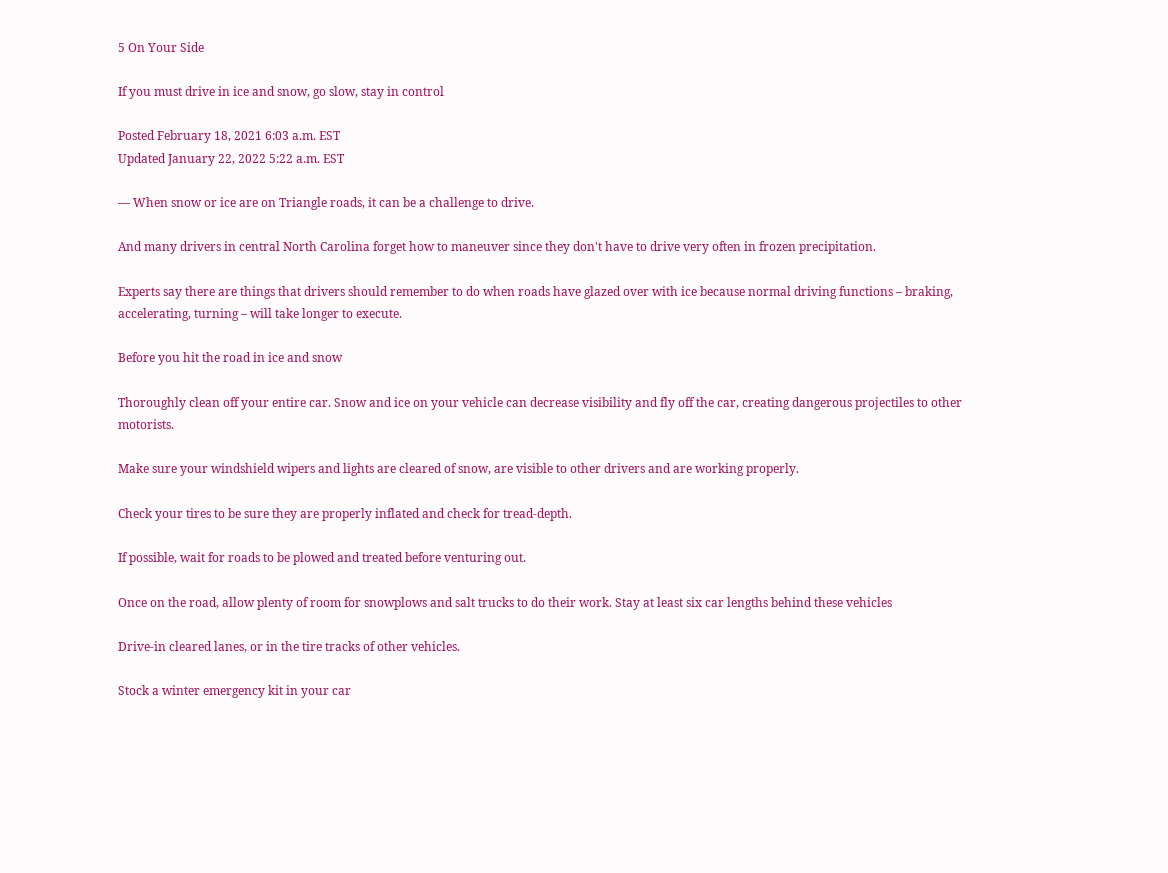5 On Your Side

If you must drive in ice and snow, go slow, stay in control

Posted February 18, 2021 6:03 a.m. EST
Updated January 22, 2022 5:22 a.m. EST

— When snow or ice are on Triangle roads, it can be a challenge to drive.

And many drivers in central North Carolina forget how to maneuver since they don't have to drive very often in frozen precipitation.

Experts say there are things that drivers should remember to do when roads have glazed over with ice because normal driving functions – braking, accelerating, turning – will take longer to execute.

Before you hit the road in ice and snow

Thoroughly clean off your entire car. Snow and ice on your vehicle can decrease visibility and fly off the car, creating dangerous projectiles to other motorists.

Make sure your windshield wipers and lights are cleared of snow, are visible to other drivers and are working properly.

Check your tires to be sure they are properly inflated and check for tread-depth.

If possible, wait for roads to be plowed and treated before venturing out.

Once on the road, allow plenty of room for snowplows and salt trucks to do their work. Stay at least six car lengths behind these vehicles

Drive-in cleared lanes, or in the tire tracks of other vehicles.

Stock a winter emergency kit in your car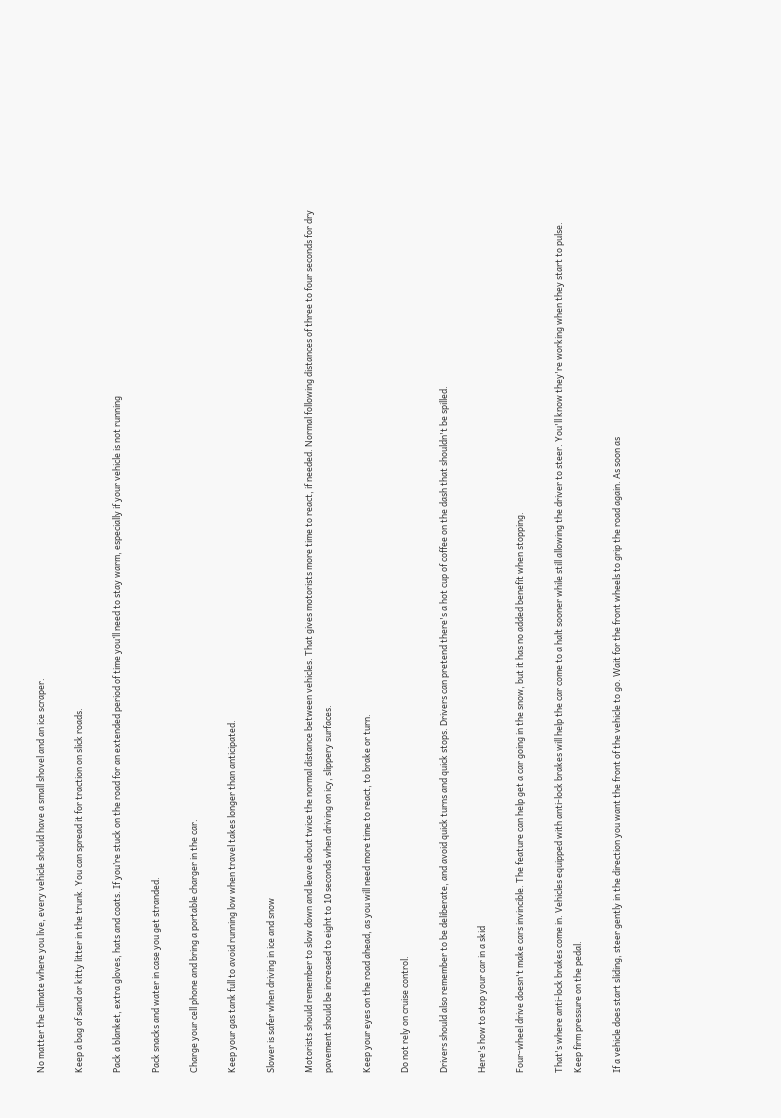No matter the climate where you live, every vehicle should have a small shovel and an ice scraper.

Keep a bag of sand or kitty litter in the trunk. You can spread it for traction on slick roads.

Pack a blanket, extra gloves, hats and coats. If you’re stuck on the road for an extended period of time you’ll need to stay warm, especially if your vehicle is not running

Pack snacks and water in case you get stranded.

Charge your cell phone and bring a portable charger in the car.

Keep your gas tank full to avoid running low when travel takes longer than anticipated.

Slower is safer when driving in ice and snow

Motorists should remember to slow down and leave about twice the normal distance between vehicles. That gives motorists more time to react, if needed. Normal following distances of three to four seconds for dry pavement should be increased to eight to 10 seconds when driving on icy, slippery surfaces.

Keep your eyes on the road ahead, as you will need more time to react, to brake or turn.

Do not rely on cruise control.

Drivers should also remember to be deliberate, and avoid quick turns and quick stops. Drivers can pretend there's a hot cup of coffee on the dash that shouldn't be spilled.

Here's how to stop your car in a skid

Four-wheel drive doesn't make cars invincible. The feature can help get a car going in the snow, but it has no added benefit when stopping.

That's where anti-lock brakes come in. Vehicles equipped with anti-lock brakes will help the car come to a halt sooner while still allowing the driver to steer. You'll know they're working when they start to pulse. Keep firm pressure on the pedal.

If a vehicle does start sliding, steer gently in the direction you want the front of the vehicle to go. Wait for the front wheels to grip the road again. As soon as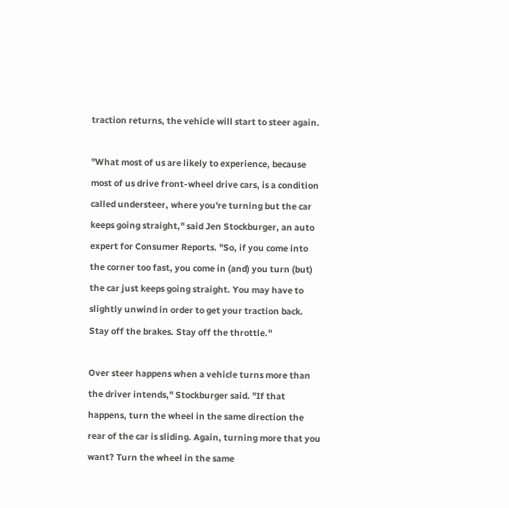traction returns, the vehicle will start to steer again.

"What most of us are likely to experience, because most of us drive front-wheel drive cars, is a condition called understeer, where you're turning but the car keeps going straight," said Jen Stockburger, an auto expert for Consumer Reports. "So, if you come into the corner too fast, you come in (and) you turn (but) the car just keeps going straight. You may have to slightly unwind in order to get your traction back. Stay off the brakes. Stay off the throttle."

Over steer happens when a vehicle turns more than the driver intends," Stockburger said. "If that happens, turn the wheel in the same direction the rear of the car is sliding. Again, turning more that you want? Turn the wheel in the same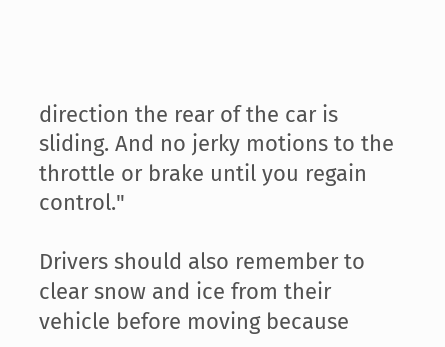direction the rear of the car is sliding. And no jerky motions to the throttle or brake until you regain control."

Drivers should also remember to clear snow and ice from their vehicle before moving because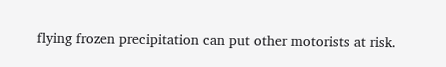flying frozen precipitation can put other motorists at risk.